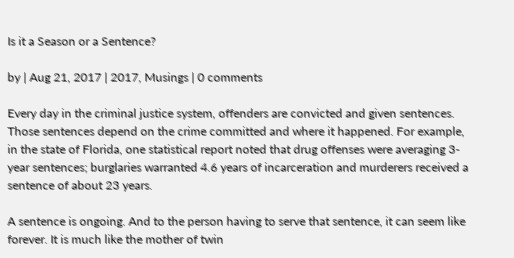Is it a Season or a Sentence?

by | Aug 21, 2017 | 2017, Musings | 0 comments

Every day in the criminal justice system, offenders are convicted and given sentences. Those sentences depend on the crime committed and where it happened. For example, in the state of Florida, one statistical report noted that drug offenses were averaging 3-year sentences; burglaries warranted 4.6 years of incarceration and murderers received a sentence of about 23 years.

A sentence is ongoing. And to the person having to serve that sentence, it can seem like forever. It is much like the mother of twin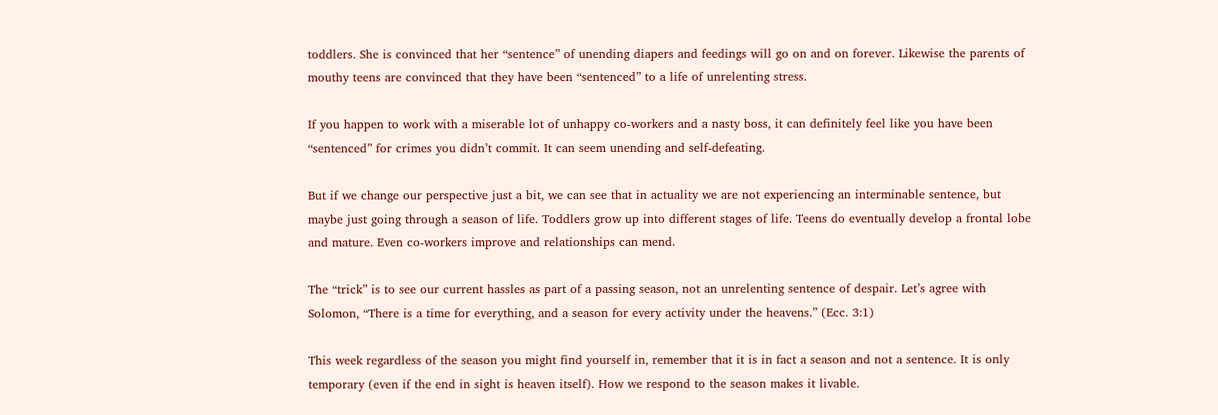toddlers. She is convinced that her “sentence” of unending diapers and feedings will go on and on forever. Likewise the parents of mouthy teens are convinced that they have been “sentenced” to a life of unrelenting stress.

If you happen to work with a miserable lot of unhappy co-workers and a nasty boss, it can definitely feel like you have been “sentenced” for crimes you didn’t commit. It can seem unending and self-defeating.

But if we change our perspective just a bit, we can see that in actuality we are not experiencing an interminable sentence, but maybe just going through a season of life. Toddlers grow up into different stages of life. Teens do eventually develop a frontal lobe and mature. Even co-workers improve and relationships can mend.

The “trick” is to see our current hassles as part of a passing season, not an unrelenting sentence of despair. Let’s agree with Solomon, “There is a time for everything, and a season for every activity under the heavens.” (Ecc. 3:1)

This week regardless of the season you might find yourself in, remember that it is in fact a season and not a sentence. It is only temporary (even if the end in sight is heaven itself). How we respond to the season makes it livable.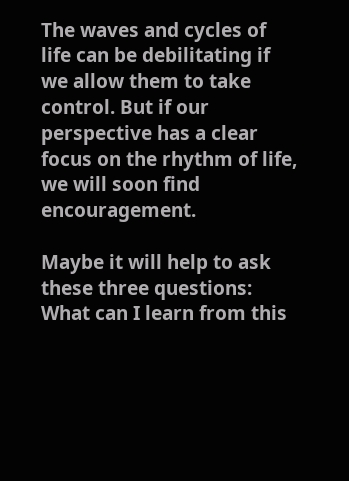The waves and cycles of life can be debilitating if we allow them to take control. But if our perspective has a clear focus on the rhythm of life, we will soon find encouragement.

Maybe it will help to ask these three questions: What can I learn from this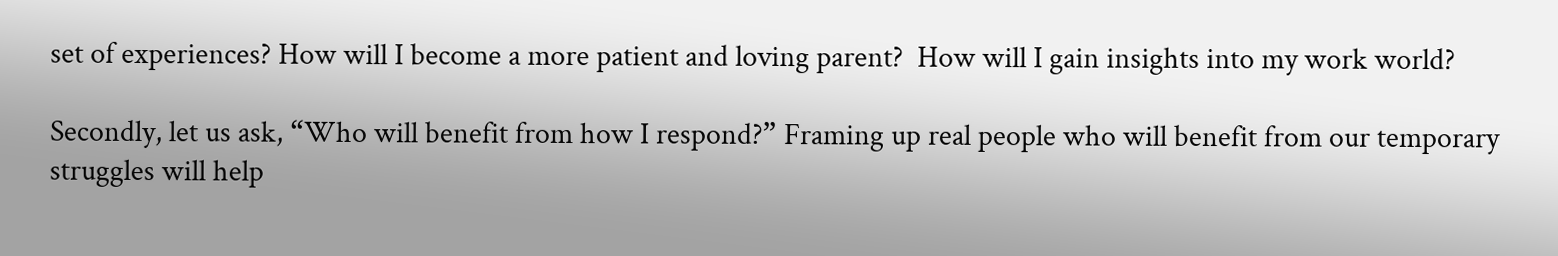set of experiences? How will I become a more patient and loving parent?  How will I gain insights into my work world?

Secondly, let us ask, “Who will benefit from how I respond?” Framing up real people who will benefit from our temporary struggles will help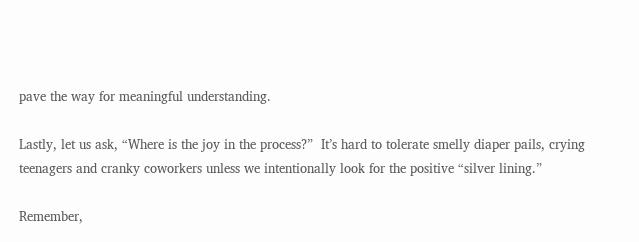pave the way for meaningful understanding.

Lastly, let us ask, “Where is the joy in the process?”  It’s hard to tolerate smelly diaper pails, crying teenagers and cranky coworkers unless we intentionally look for the positive “silver lining.”

Remember,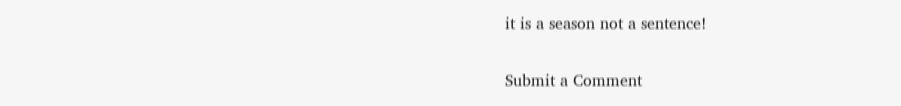it is a season not a sentence!


Submit a Comment